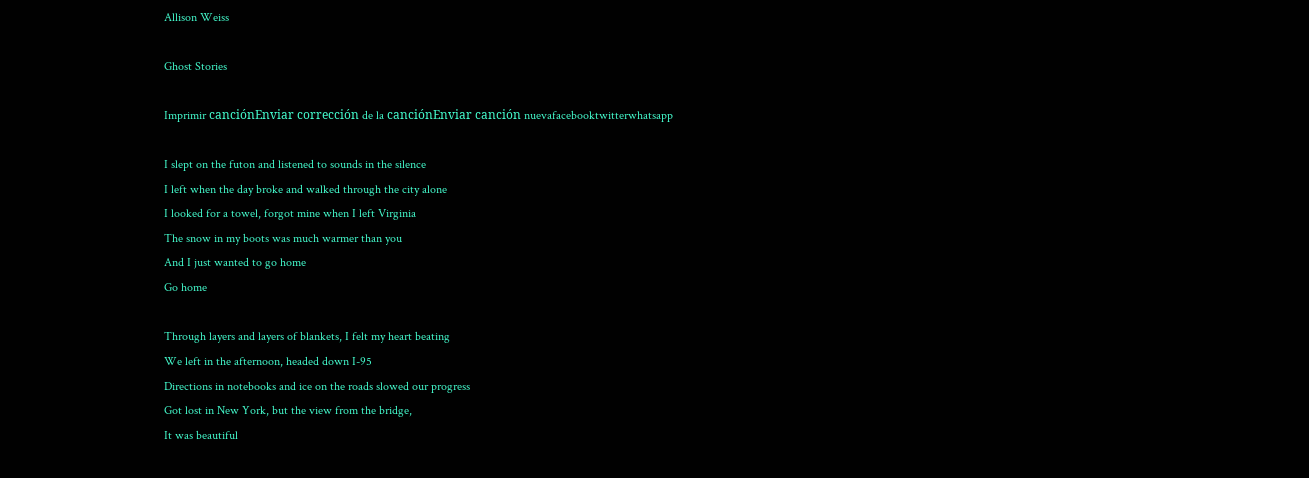Allison Weiss

Ghost Stories

Imprimir canciónEnviar corrección de la canciónEnviar canción nuevafacebooktwitterwhatsapp

I slept on the futon and listened to sounds in the silence
I left when the day broke and walked through the city alone
I looked for a towel, forgot mine when I left Virginia
The snow in my boots was much warmer than you
And I just wanted to go home
Go home

Through layers and layers of blankets, I felt my heart beating
We left in the afternoon, headed down I-95
Directions in notebooks and ice on the roads slowed our progress
Got lost in New York, but the view from the bridge,
It was beautiful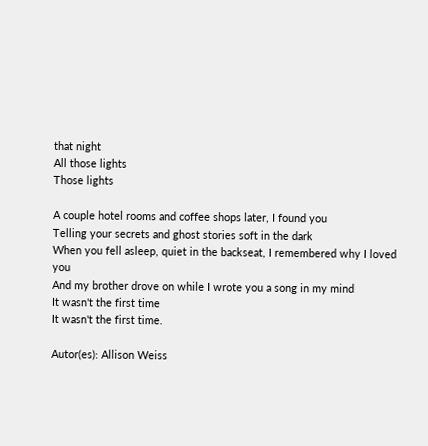that night
All those lights
Those lights

A couple hotel rooms and coffee shops later, I found you
Telling your secrets and ghost stories soft in the dark
When you fell asleep, quiet in the backseat, I remembered why I loved you
And my brother drove on while I wrote you a song in my mind
It wasn't the first time
It wasn't the first time.

Autor(es): Allison Weiss